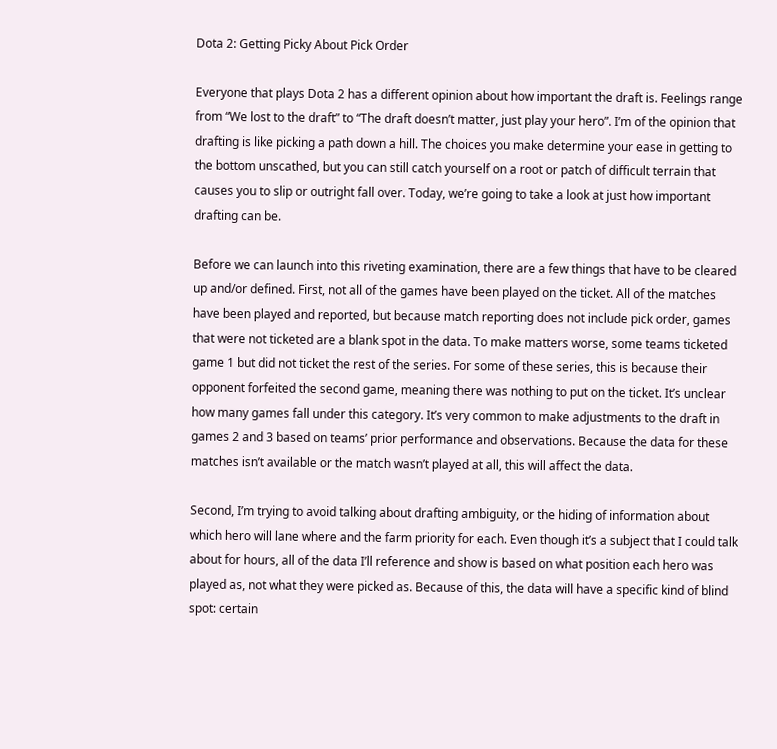Dota 2: Getting Picky About Pick Order

Everyone that plays Dota 2 has a different opinion about how important the draft is. Feelings range from “We lost to the draft” to “The draft doesn’t matter, just play your hero”. I’m of the opinion that drafting is like picking a path down a hill. The choices you make determine your ease in getting to the bottom unscathed, but you can still catch yourself on a root or patch of difficult terrain that causes you to slip or outright fall over. Today, we’re going to take a look at just how important drafting can be.

Before we can launch into this riveting examination, there are a few things that have to be cleared up and/or defined. First, not all of the games have been played on the ticket. All of the matches have been played and reported, but because match reporting does not include pick order, games that were not ticketed are a blank spot in the data. To make matters worse, some teams ticketed game 1 but did not ticket the rest of the series. For some of these series, this is because their opponent forfeited the second game, meaning there was nothing to put on the ticket. It’s unclear how many games fall under this category. It’s very common to make adjustments to the draft in games 2 and 3 based on teams’ prior performance and observations. Because the data for these matches isn’t available or the match wasn’t played at all, this will affect the data.

Second, I’m trying to avoid talking about drafting ambiguity, or the hiding of information about which hero will lane where and the farm priority for each. Even though it’s a subject that I could talk about for hours, all of the data I’ll reference and show is based on what position each hero was played as, not what they were picked as. Because of this, the data will have a specific kind of blind spot: certain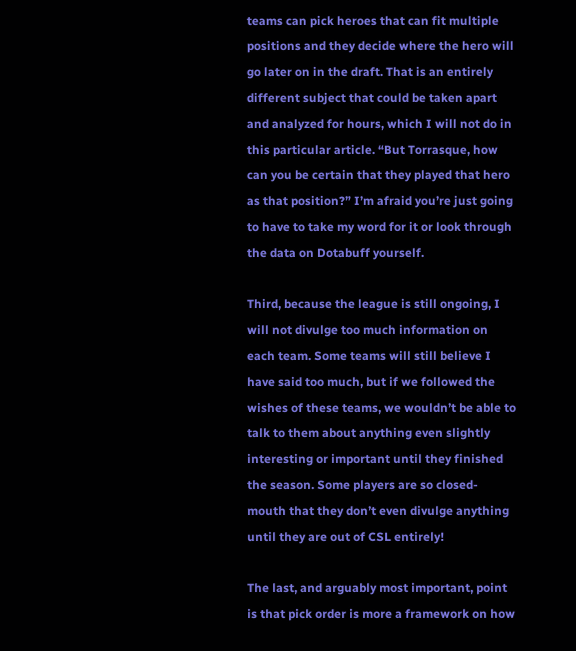teams can pick heroes that can fit multiple positions and they decide where the hero will go later on in the draft. That is an entirely different subject that could be taken apart and analyzed for hours, which I will not do in this particular article. “But Torrasque, how can you be certain that they played that hero as that position?” I’m afraid you’re just going to have to take my word for it or look through the data on Dotabuff yourself.

Third, because the league is still ongoing, I will not divulge too much information on each team. Some teams will still believe I have said too much, but if we followed the wishes of these teams, we wouldn’t be able to talk to them about anything even slightly interesting or important until they finished the season. Some players are so closed-mouth that they don’t even divulge anything until they are out of CSL entirely!

The last, and arguably most important, point is that pick order is more a framework on how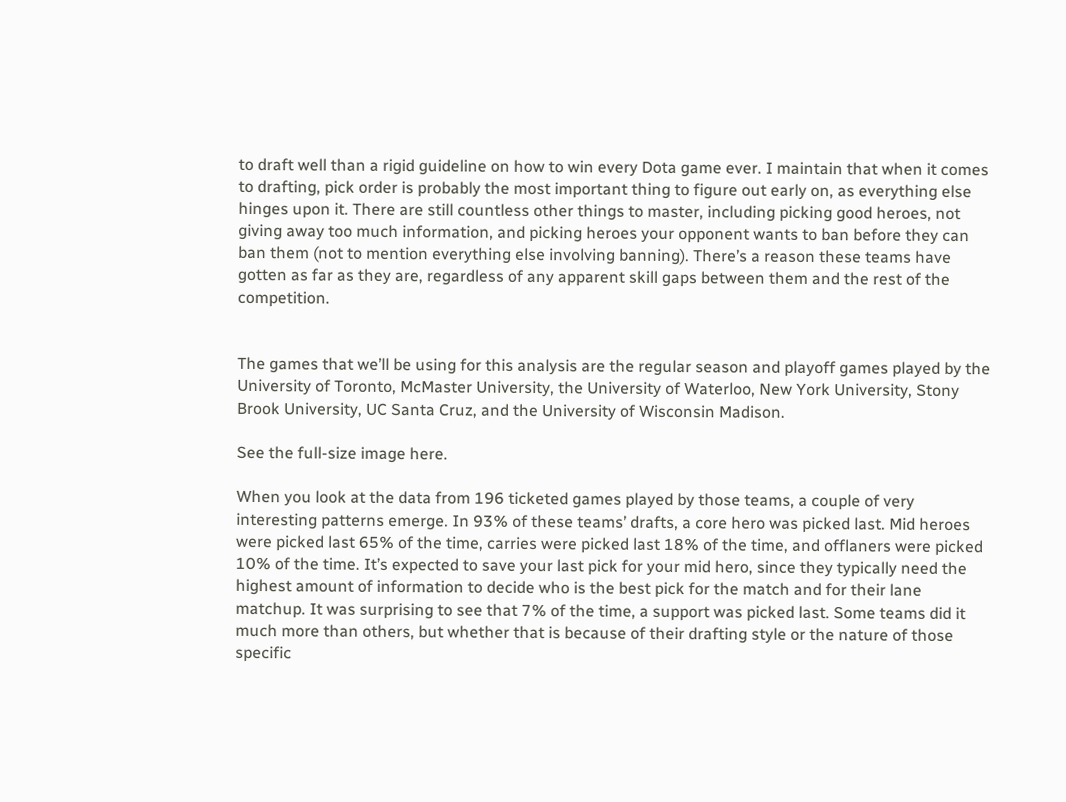to draft well than a rigid guideline on how to win every Dota game ever. I maintain that when it comes to drafting, pick order is probably the most important thing to figure out early on, as everything else hinges upon it. There are still countless other things to master, including picking good heroes, not giving away too much information, and picking heroes your opponent wants to ban before they can ban them (not to mention everything else involving banning). There’s a reason these teams have gotten as far as they are, regardless of any apparent skill gaps between them and the rest of the competition.


The games that we’ll be using for this analysis are the regular season and playoff games played by the University of Toronto, McMaster University, the University of Waterloo, New York University, Stony Brook University, UC Santa Cruz, and the University of Wisconsin Madison.

See the full-size image here.

When you look at the data from 196 ticketed games played by those teams, a couple of very interesting patterns emerge. In 93% of these teams’ drafts, a core hero was picked last. Mid heroes were picked last 65% of the time, carries were picked last 18% of the time, and offlaners were picked 10% of the time. It’s expected to save your last pick for your mid hero, since they typically need the highest amount of information to decide who is the best pick for the match and for their lane matchup. It was surprising to see that 7% of the time, a support was picked last. Some teams did it much more than others, but whether that is because of their drafting style or the nature of those specific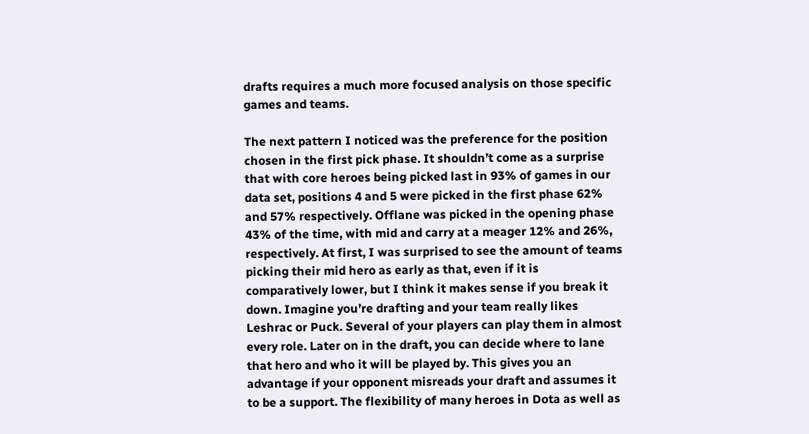drafts requires a much more focused analysis on those specific games and teams.

The next pattern I noticed was the preference for the position chosen in the first pick phase. It shouldn’t come as a surprise that with core heroes being picked last in 93% of games in our data set, positions 4 and 5 were picked in the first phase 62% and 57% respectively. Offlane was picked in the opening phase 43% of the time, with mid and carry at a meager 12% and 26%, respectively. At first, I was surprised to see the amount of teams picking their mid hero as early as that, even if it is comparatively lower, but I think it makes sense if you break it down. Imagine you’re drafting and your team really likes Leshrac or Puck. Several of your players can play them in almost every role. Later on in the draft, you can decide where to lane that hero and who it will be played by. This gives you an advantage if your opponent misreads your draft and assumes it to be a support. The flexibility of many heroes in Dota as well as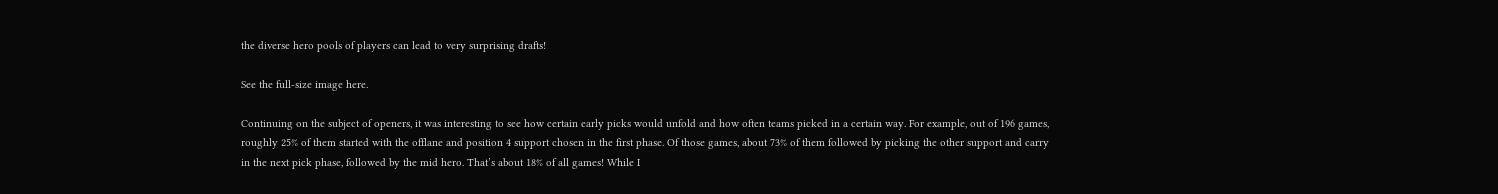the diverse hero pools of players can lead to very surprising drafts!

See the full-size image here.

Continuing on the subject of openers, it was interesting to see how certain early picks would unfold and how often teams picked in a certain way. For example, out of 196 games, roughly 25% of them started with the offlane and position 4 support chosen in the first phase. Of those games, about 73% of them followed by picking the other support and carry in the next pick phase, followed by the mid hero. That’s about 18% of all games! While I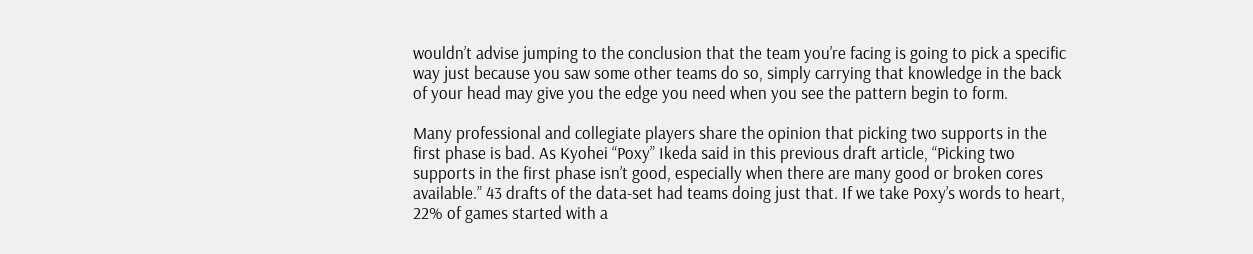wouldn’t advise jumping to the conclusion that the team you’re facing is going to pick a specific way just because you saw some other teams do so, simply carrying that knowledge in the back of your head may give you the edge you need when you see the pattern begin to form.

Many professional and collegiate players share the opinion that picking two supports in the first phase is bad. As Kyohei “Poxy” Ikeda said in this previous draft article, “Picking two supports in the first phase isn’t good, especially when there are many good or broken cores available.” 43 drafts of the data-set had teams doing just that. If we take Poxy’s words to heart, 22% of games started with a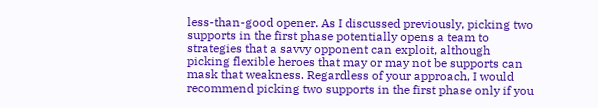less-than-good opener. As I discussed previously, picking two supports in the first phase potentially opens a team to strategies that a savvy opponent can exploit, although picking flexible heroes that may or may not be supports can mask that weakness. Regardless of your approach, I would recommend picking two supports in the first phase only if you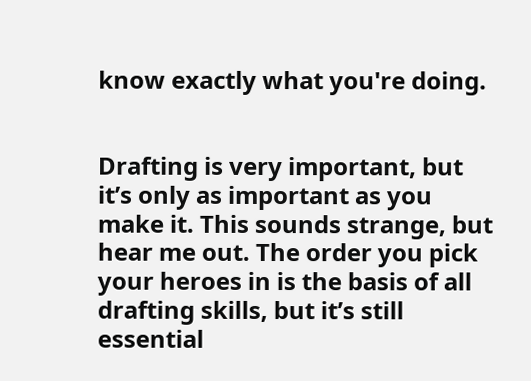know exactly what you're doing.


Drafting is very important, but it’s only as important as you make it. This sounds strange, but hear me out. The order you pick your heroes in is the basis of all drafting skills, but it’s still essential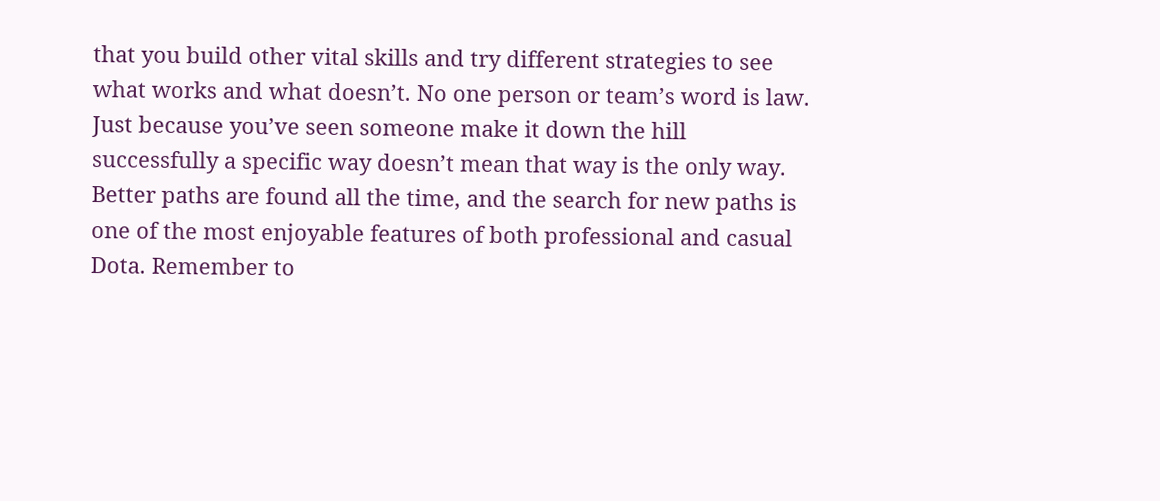that you build other vital skills and try different strategies to see what works and what doesn’t. No one person or team’s word is law. Just because you’ve seen someone make it down the hill successfully a specific way doesn’t mean that way is the only way. Better paths are found all the time, and the search for new paths is one of the most enjoyable features of both professional and casual Dota. Remember to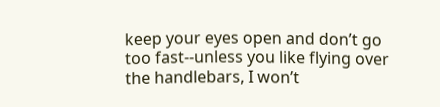keep your eyes open and don’t go too fast--unless you like flying over the handlebars, I won’t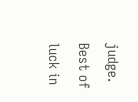judge. Best of luck in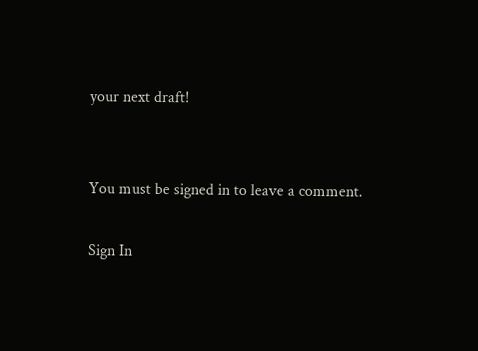your next draft!


You must be signed in to leave a comment.

Sign In